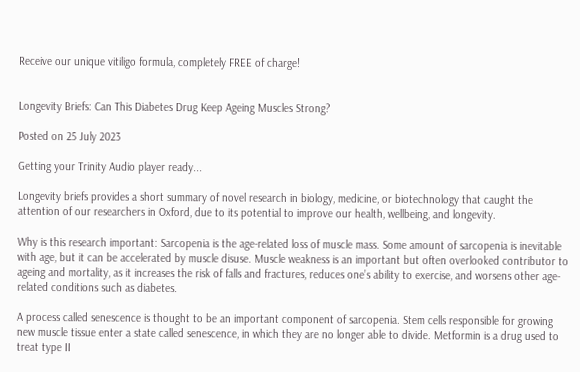Receive our unique vitiligo formula, completely FREE of charge!


Longevity Briefs: Can This Diabetes Drug Keep Ageing Muscles Strong?

Posted on 25 July 2023

Getting your Trinity Audio player ready...

Longevity briefs provides a short summary of novel research in biology, medicine, or biotechnology that caught the attention of our researchers in Oxford, due to its potential to improve our health, wellbeing, and longevity.

Why is this research important: Sarcopenia is the age-related loss of muscle mass. Some amount of sarcopenia is inevitable with age, but it can be accelerated by muscle disuse. Muscle weakness is an important but often overlooked contributor to ageing and mortality, as it increases the risk of falls and fractures, reduces one’s ability to exercise, and worsens other age-related conditions such as diabetes.

A process called senescence is thought to be an important component of sarcopenia. Stem cells responsible for growing new muscle tissue enter a state called senescence, in which they are no longer able to divide. Metformin is a drug used to treat type II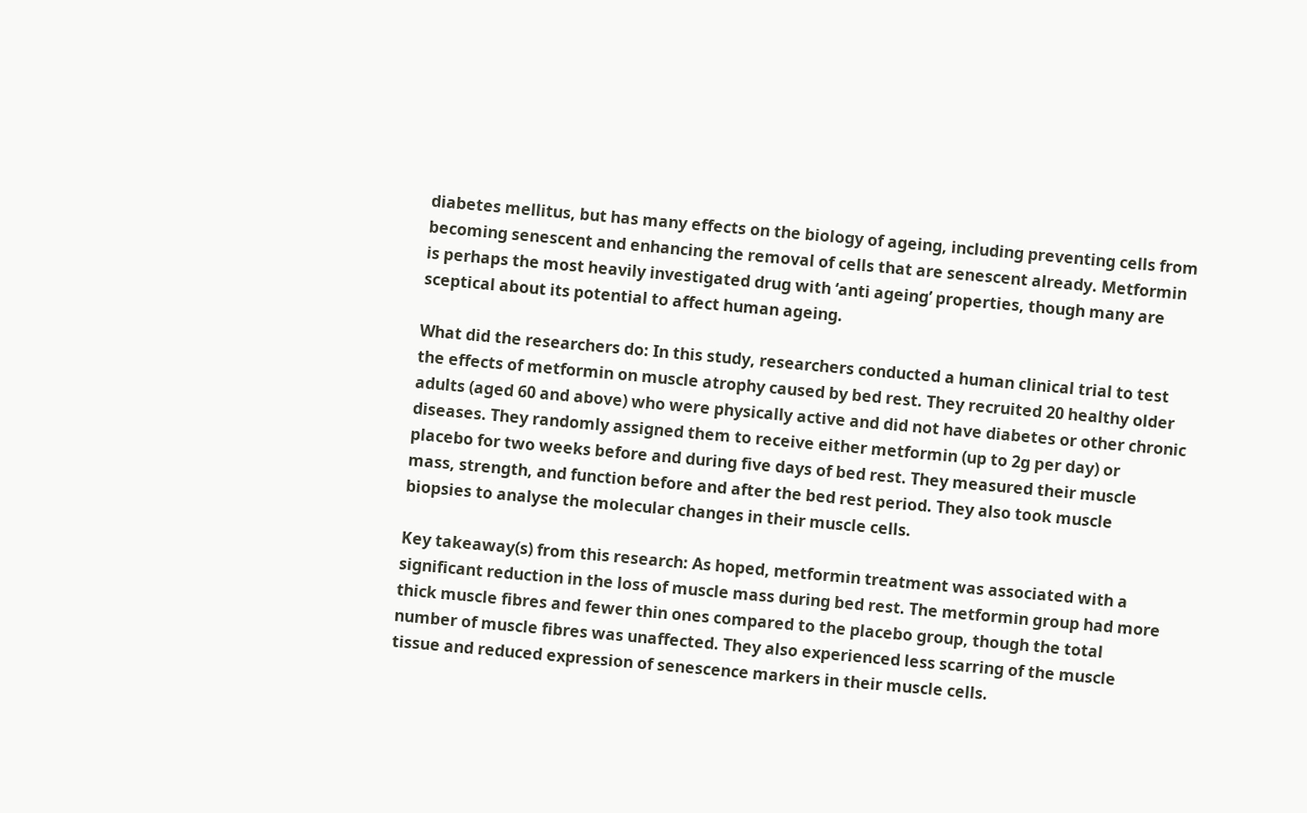diabetes mellitus, but has many effects on the biology of ageing, including preventing cells from becoming senescent and enhancing the removal of cells that are senescent already. Metformin is perhaps the most heavily investigated drug with ‘anti ageing’ properties, though many are sceptical about its potential to affect human ageing.

What did the researchers do: In this study, researchers conducted a human clinical trial to test the effects of metformin on muscle atrophy caused by bed rest. They recruited 20 healthy older adults (aged 60 and above) who were physically active and did not have diabetes or other chronic diseases. They randomly assigned them to receive either metformin (up to 2g per day) or placebo for two weeks before and during five days of bed rest. They measured their muscle mass, strength, and function before and after the bed rest period. They also took muscle biopsies to analyse the molecular changes in their muscle cells.

Key takeaway(s) from this research: As hoped, metformin treatment was associated with a significant reduction in the loss of muscle mass during bed rest. The metformin group had more thick muscle fibres and fewer thin ones compared to the placebo group, though the total number of muscle fibres was unaffected. They also experienced less scarring of the muscle tissue and reduced expression of senescence markers in their muscle cells.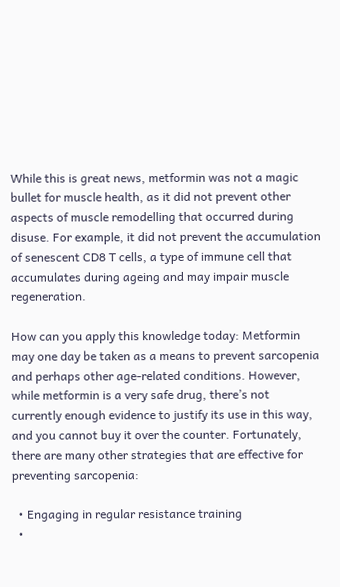While this is great news, metformin was not a magic bullet for muscle health, as it did not prevent other aspects of muscle remodelling that occurred during disuse. For example, it did not prevent the accumulation of senescent CD8 T cells, a type of immune cell that accumulates during ageing and may impair muscle regeneration.

How can you apply this knowledge today: Metformin may one day be taken as a means to prevent sarcopenia and perhaps other age-related conditions. However, while metformin is a very safe drug, there’s not currently enough evidence to justify its use in this way, and you cannot buy it over the counter. Fortunately, there are many other strategies that are effective for preventing sarcopenia:

  • Engaging in regular resistance training
  •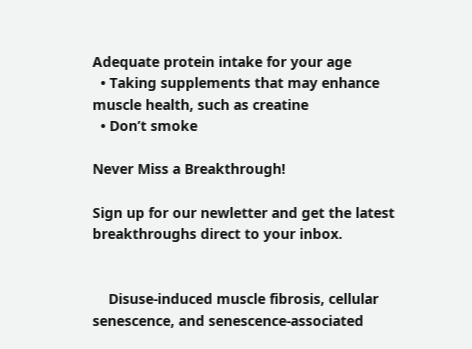Adequate protein intake for your age
  • Taking supplements that may enhance muscle health, such as creatine
  • Don’t smoke

Never Miss a Breakthrough!

Sign up for our newletter and get the latest breakthroughs direct to your inbox.


    Disuse-induced muscle fibrosis, cellular senescence, and senescence-associated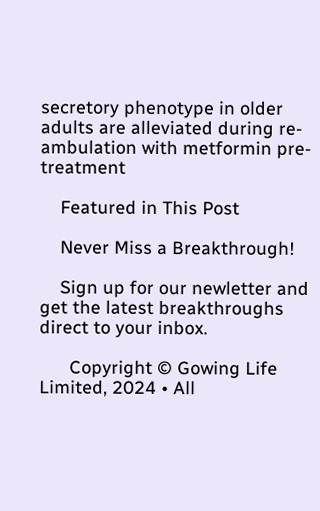secretory phenotype in older adults are alleviated during re-ambulation with metformin pre-treatment

    Featured in This Post

    Never Miss a Breakthrough!

    Sign up for our newletter and get the latest breakthroughs direct to your inbox.

      Copyright © Gowing Life Limited, 2024 • All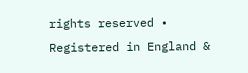rights reserved • Registered in England &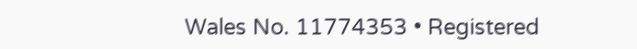Wales No. 11774353 • Registered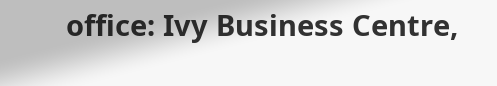office: Ivy Business Centre,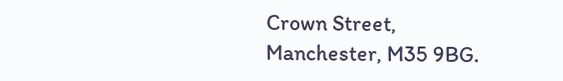Crown Street, Manchester, M35 9BG.